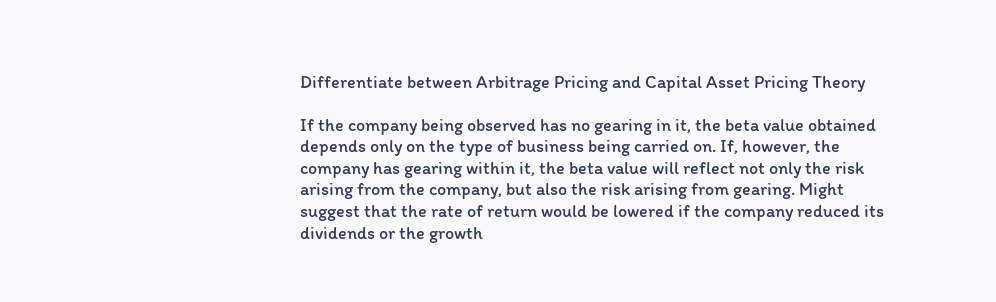Differentiate between Arbitrage Pricing and Capital Asset Pricing Theory

If the company being observed has no gearing in it, the beta value obtained depends only on the type of business being carried on. If, however, the company has gearing within it, the beta value will reflect not only the risk arising from the company, but also the risk arising from gearing. Might suggest that the rate of return would be lowered if the company reduced its dividends or the growth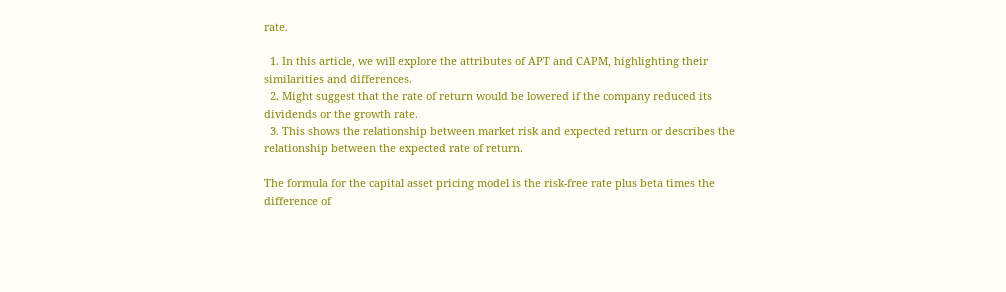rate.

  1. In this article, we will explore the attributes of APT and CAPM, highlighting their similarities and differences.
  2. Might suggest that the rate of return would be lowered if the company reduced its dividends or the growth rate.
  3. This shows the relationship between market risk and expected return or describes the relationship between the expected rate of return.

The formula for the capital asset pricing model is the risk-free rate plus beta times the difference of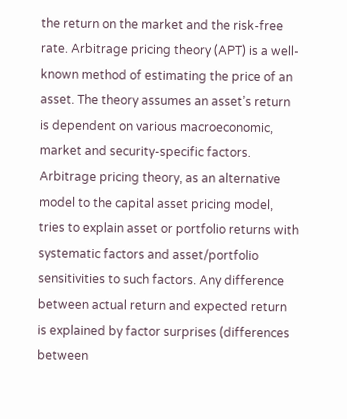the return on the market and the risk-free rate. Arbitrage pricing theory (APT) is a well-known method of estimating the price of an asset. The theory assumes an asset’s return is dependent on various macroeconomic, market and security-specific factors. Arbitrage pricing theory, as an alternative model to the capital asset pricing model, tries to explain asset or portfolio returns with systematic factors and asset/portfolio sensitivities to such factors. Any difference between actual return and expected return is explained by factor surprises (differences between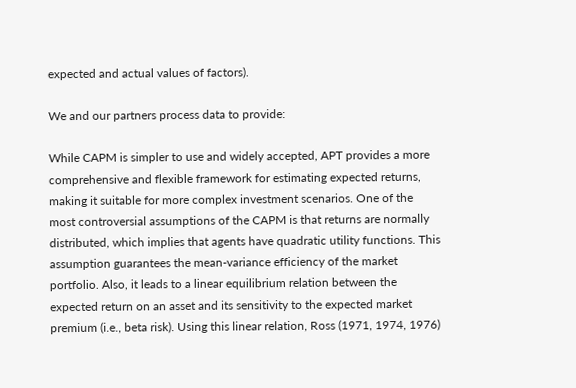expected and actual values of factors).

We and our partners process data to provide:

While CAPM is simpler to use and widely accepted, APT provides a more comprehensive and flexible framework for estimating expected returns, making it suitable for more complex investment scenarios. One of the most controversial assumptions of the CAPM is that returns are normally distributed, which implies that agents have quadratic utility functions. This assumption guarantees the mean-variance efficiency of the market portfolio. Also, it leads to a linear equilibrium relation between the expected return on an asset and its sensitivity to the expected market premium (i.e., beta risk). Using this linear relation, Ross (1971, 1974, 1976)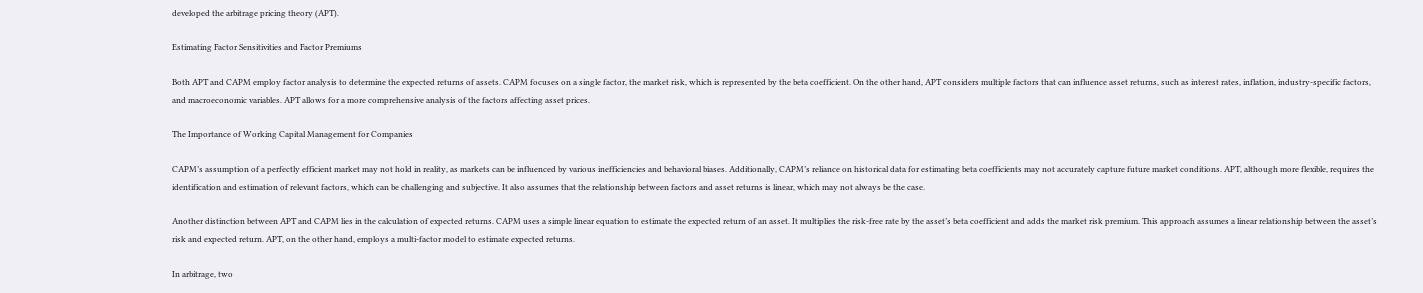developed the arbitrage pricing theory (APT).

Estimating Factor Sensitivities and Factor Premiums

Both APT and CAPM employ factor analysis to determine the expected returns of assets. CAPM focuses on a single factor, the market risk, which is represented by the beta coefficient. On the other hand, APT considers multiple factors that can influence asset returns, such as interest rates, inflation, industry-specific factors, and macroeconomic variables. APT allows for a more comprehensive analysis of the factors affecting asset prices.

The Importance of Working Capital Management for Companies

CAPM’s assumption of a perfectly efficient market may not hold in reality, as markets can be influenced by various inefficiencies and behavioral biases. Additionally, CAPM’s reliance on historical data for estimating beta coefficients may not accurately capture future market conditions. APT, although more flexible, requires the identification and estimation of relevant factors, which can be challenging and subjective. It also assumes that the relationship between factors and asset returns is linear, which may not always be the case.

Another distinction between APT and CAPM lies in the calculation of expected returns. CAPM uses a simple linear equation to estimate the expected return of an asset. It multiplies the risk-free rate by the asset’s beta coefficient and adds the market risk premium. This approach assumes a linear relationship between the asset’s risk and expected return. APT, on the other hand, employs a multi-factor model to estimate expected returns.

In arbitrage, two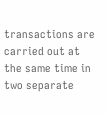transactions are carried out at the same time in two separate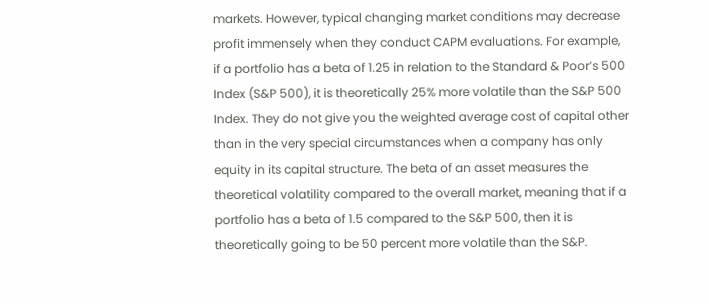markets. However, typical changing market conditions may decrease profit immensely when they conduct CAPM evaluations. For example, if a portfolio has a beta of 1.25 in relation to the Standard & Poor’s 500 Index (S&P 500), it is theoretically 25% more volatile than the S&P 500 Index. They do not give you the weighted average cost of capital other than in the very special circumstances when a company has only equity in its capital structure. The beta of an asset measures the theoretical volatility compared to the overall market, meaning that if a portfolio has a beta of 1.5 compared to the S&P 500, then it is theoretically going to be 50 percent more volatile than the S&P.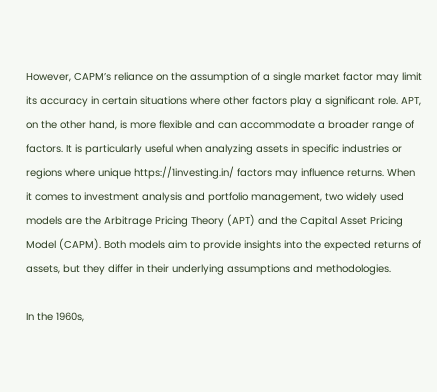However, CAPM’s reliance on the assumption of a single market factor may limit its accuracy in certain situations where other factors play a significant role. APT, on the other hand, is more flexible and can accommodate a broader range of factors. It is particularly useful when analyzing assets in specific industries or regions where unique https://1investing.in/ factors may influence returns. When it comes to investment analysis and portfolio management, two widely used models are the Arbitrage Pricing Theory (APT) and the Capital Asset Pricing Model (CAPM). Both models aim to provide insights into the expected returns of assets, but they differ in their underlying assumptions and methodologies.

In the 1960s,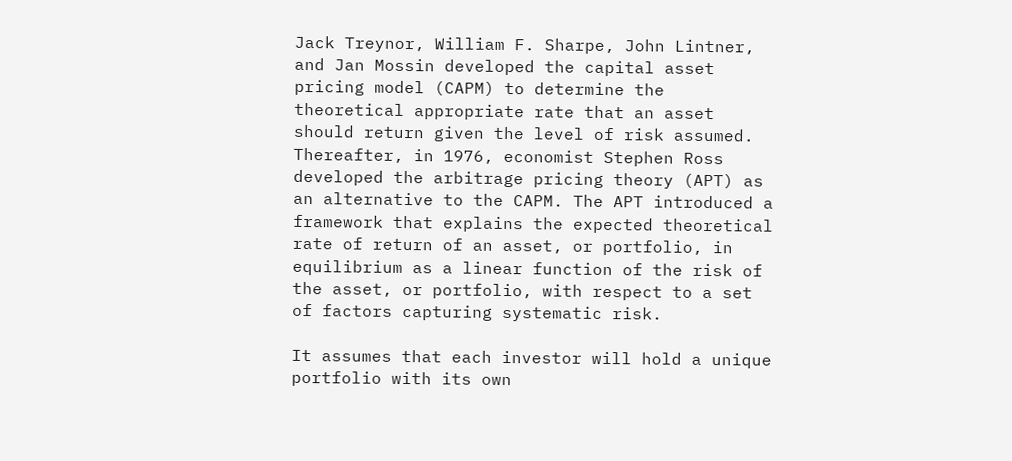Jack Treynor, William F. Sharpe, John Lintner, and Jan Mossin developed the capital asset pricing model (CAPM) to determine the theoretical appropriate rate that an asset should return given the level of risk assumed. Thereafter, in 1976, economist Stephen Ross developed the arbitrage pricing theory (APT) as an alternative to the CAPM. The APT introduced a framework that explains the expected theoretical rate of return of an asset, or portfolio, in equilibrium as a linear function of the risk of the asset, or portfolio, with respect to a set of factors capturing systematic risk.

It assumes that each investor will hold a unique portfolio with its own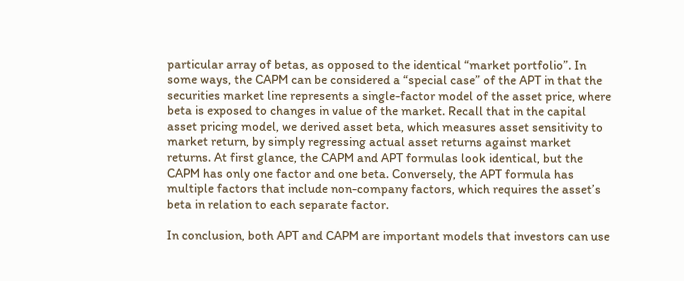particular array of betas, as opposed to the identical “market portfolio”. In some ways, the CAPM can be considered a “special case” of the APT in that the securities market line represents a single-factor model of the asset price, where beta is exposed to changes in value of the market. Recall that in the capital asset pricing model, we derived asset beta, which measures asset sensitivity to market return, by simply regressing actual asset returns against market returns. At first glance, the CAPM and APT formulas look identical, but the CAPM has only one factor and one beta. Conversely, the APT formula has multiple factors that include non-company factors, which requires the asset’s beta in relation to each separate factor.

In conclusion, both APT and CAPM are important models that investors can use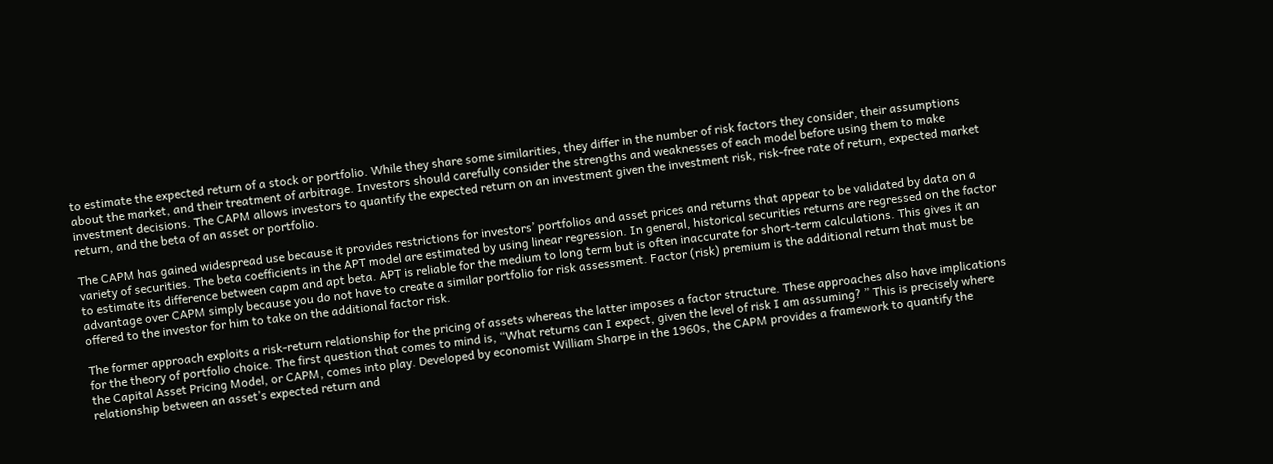to estimate the expected return of a stock or portfolio. While they share some similarities, they differ in the number of risk factors they consider, their assumptions about the market, and their treatment of arbitrage. Investors should carefully consider the strengths and weaknesses of each model before using them to make investment decisions. The CAPM allows investors to quantify the expected return on an investment given the investment risk, risk-free rate of return, expected market return, and the beta of an asset or portfolio.

The CAPM has gained widespread use because it provides restrictions for investors’ portfolios and asset prices and returns that appear to be validated by data on a variety of securities. The beta coefficients in the APT model are estimated by using linear regression. In general, historical securities returns are regressed on the factor to estimate its difference between capm and apt beta. APT is reliable for the medium to long term but is often inaccurate for short-term calculations. This gives it an advantage over CAPM simply because you do not have to create a similar portfolio for risk assessment. Factor (risk) premium is the additional return that must be offered to the investor for him to take on the additional factor risk.

The former approach exploits a risk-return relationship for the pricing of assets whereas the latter imposes a factor structure. These approaches also have implications for the theory of portfolio choice. The first question that comes to mind is, “What returns can I expect, given the level of risk I am assuming? ” This is precisely where the Capital Asset Pricing Model, or CAPM, comes into play. Developed by economist William Sharpe in the 1960s, the CAPM provides a framework to quantify the relationship between an asset’s expected return and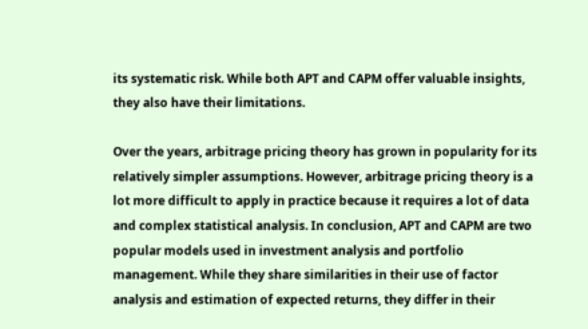its systematic risk. While both APT and CAPM offer valuable insights, they also have their limitations.

Over the years, arbitrage pricing theory has grown in popularity for its relatively simpler assumptions. However, arbitrage pricing theory is a lot more difficult to apply in practice because it requires a lot of data and complex statistical analysis. In conclusion, APT and CAPM are two popular models used in investment analysis and portfolio management. While they share similarities in their use of factor analysis and estimation of expected returns, they differ in their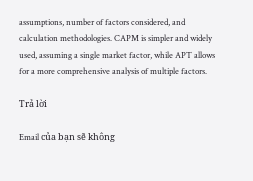assumptions, number of factors considered, and calculation methodologies. CAPM is simpler and widely used, assuming a single market factor, while APT allows for a more comprehensive analysis of multiple factors.

Trả lời

Email của bạn sẽ không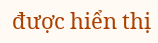được hiển thị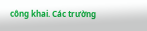công khai. Các trường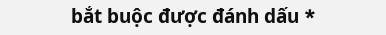bắt buộc được đánh dấu *